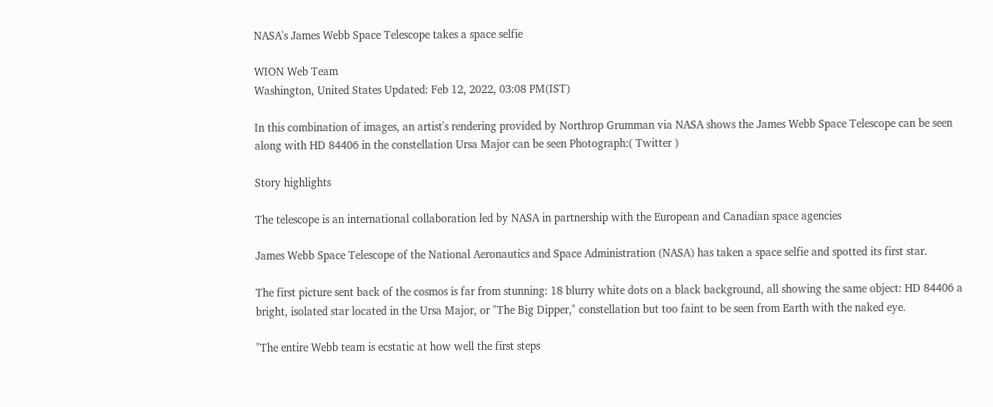NASA's James Webb Space Telescope takes a space selfie

WION Web Team
Washington, United States Updated: Feb 12, 2022, 03:08 PM(IST)

In this combination of images, an artist's rendering provided by Northrop Grumman via NASA shows the James Webb Space Telescope can be seen along with HD 84406 in the constellation Ursa Major can be seen Photograph:( Twitter )

Story highlights

The telescope is an international collaboration led by NASA in partnership with the European and Canadian space agencies

James Webb Space Telescope of the National Aeronautics and Space Administration (NASA) has taken a space selfie and spotted its first star.

The first picture sent back of the cosmos is far from stunning: 18 blurry white dots on a black background, all showing the same object: HD 84406 a bright, isolated star located in the Ursa Major, or "The Big Dipper," constellation but too faint to be seen from Earth with the naked eye.

"The entire Webb team is ecstatic at how well the first steps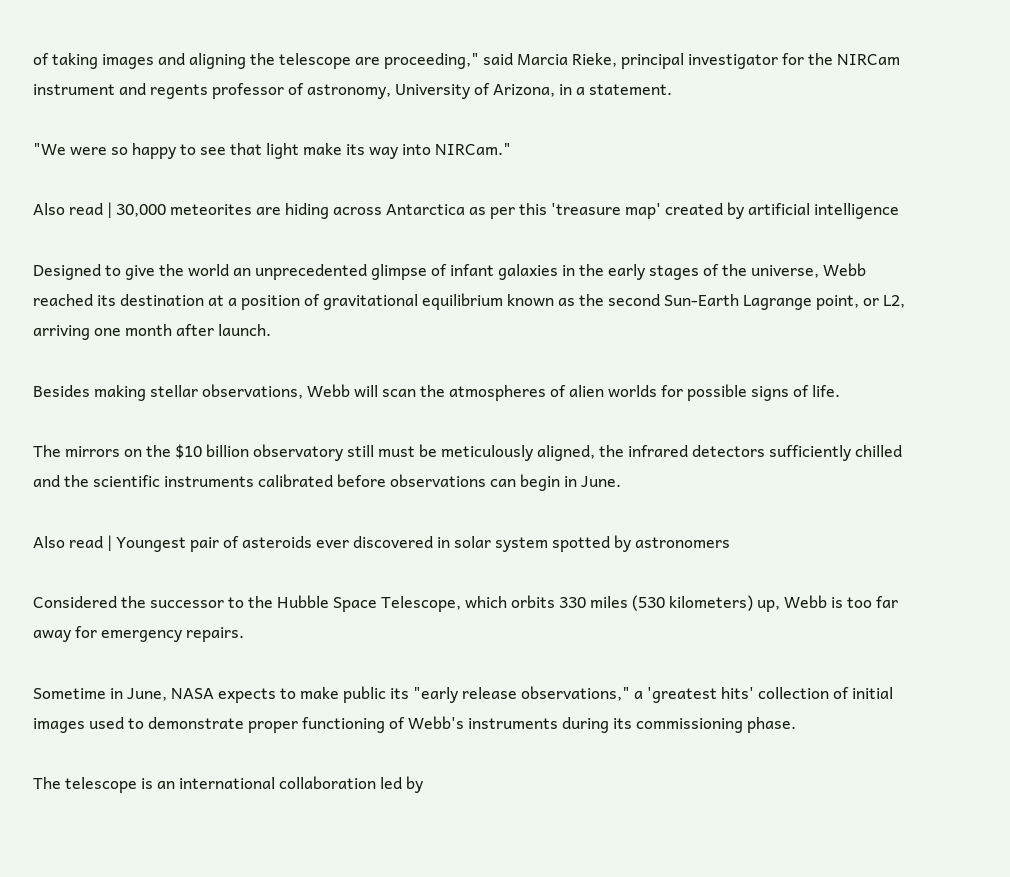of taking images and aligning the telescope are proceeding," said Marcia Rieke, principal investigator for the NIRCam instrument and regents professor of astronomy, University of Arizona, in a statement.

"We were so happy to see that light make its way into NIRCam."

Also read | 30,000 meteorites are hiding across Antarctica as per this 'treasure map' created by artificial intelligence

Designed to give the world an unprecedented glimpse of infant galaxies in the early stages of the universe, Webb reached its destination at a position of gravitational equilibrium known as the second Sun-Earth Lagrange point, or L2, arriving one month after launch.

Besides making stellar observations, Webb will scan the atmospheres of alien worlds for possible signs of life.

The mirrors on the $10 billion observatory still must be meticulously aligned, the infrared detectors sufficiently chilled and the scientific instruments calibrated before observations can begin in June.

Also read | Youngest pair of asteroids ever discovered in solar system spotted by astronomers

Considered the successor to the Hubble Space Telescope, which orbits 330 miles (530 kilometers) up, Webb is too far away for emergency repairs.

Sometime in June, NASA expects to make public its "early release observations," a 'greatest hits' collection of initial images used to demonstrate proper functioning of Webb's instruments during its commissioning phase.

The telescope is an international collaboration led by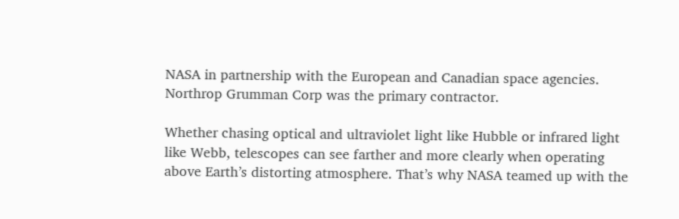NASA in partnership with the European and Canadian space agencies. Northrop Grumman Corp was the primary contractor.

Whether chasing optical and ultraviolet light like Hubble or infrared light like Webb, telescopes can see farther and more clearly when operating above Earth’s distorting atmosphere. That’s why NASA teamed up with the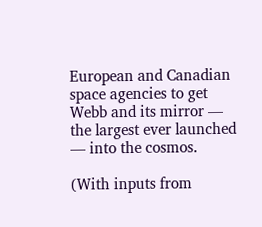European and Canadian space agencies to get Webb and its mirror — the largest ever launched — into the cosmos.

(With inputs from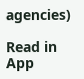agencies)

Read in App